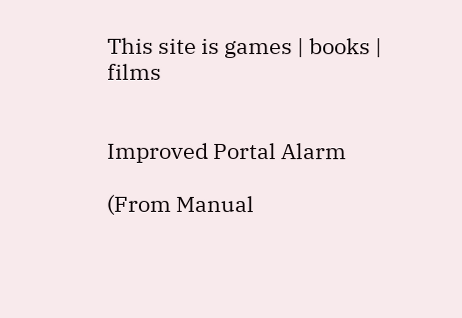This site is games | books | films


Improved Portal Alarm

(From Manual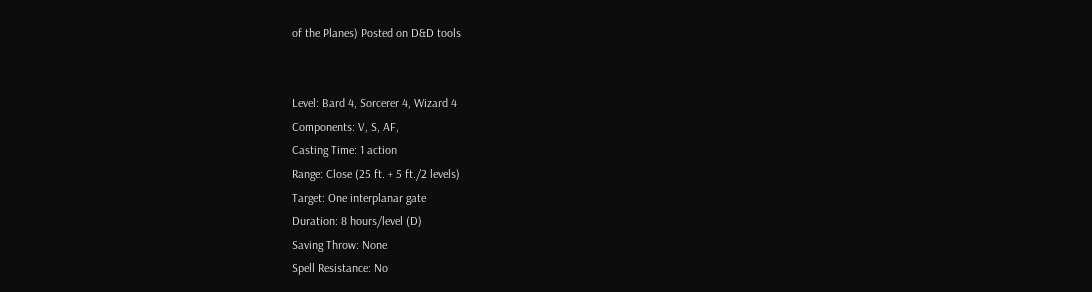of the Planes) Posted on D&D tools


Level: Bard 4, Sorcerer 4, Wizard 4
Components: V, S, AF,
Casting Time: 1 action
Range: Close (25 ft. + 5 ft./2 levels)
Target: One interplanar gate
Duration: 8 hours/level (D)
Saving Throw: None
Spell Resistance: No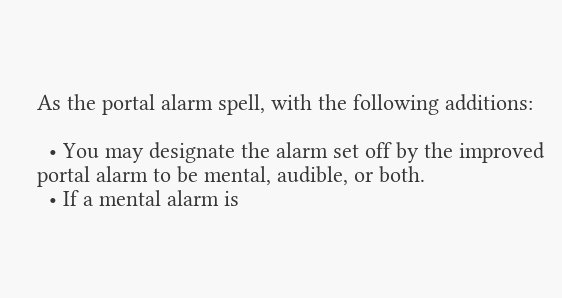As the portal alarm spell, with the following additions:

  • You may designate the alarm set off by the improved portal alarm to be mental, audible, or both.
  • If a mental alarm is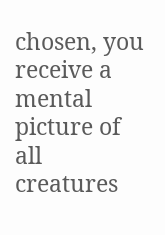chosen, you receive a mental picture of all creatures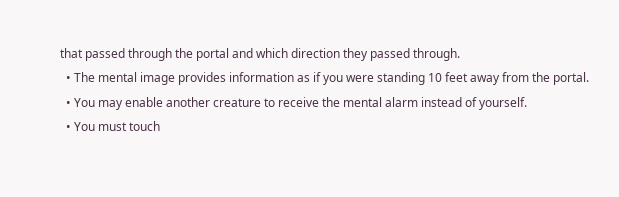that passed through the portal and which direction they passed through.
  • The mental image provides information as if you were standing 10 feet away from the portal.
  • You may enable another creature to receive the mental alarm instead of yourself.
  • You must touch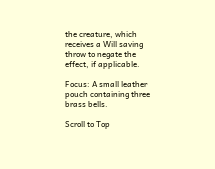the creature, which receives a Will saving throw to negate the effect, if applicable.

Focus: A small leather pouch containing three brass bells.

Scroll to Top